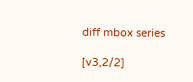diff mbox series

[v3,2/2]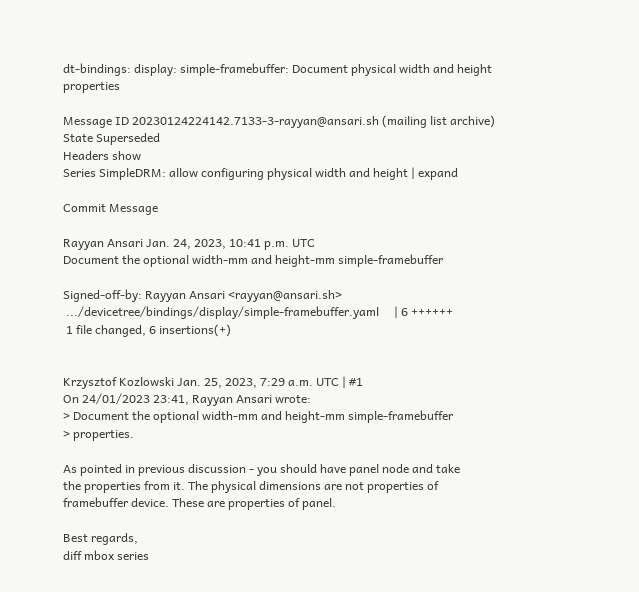dt-bindings: display: simple-framebuffer: Document physical width and height properties

Message ID 20230124224142.7133-3-rayyan@ansari.sh (mailing list archive)
State Superseded
Headers show
Series SimpleDRM: allow configuring physical width and height | expand

Commit Message

Rayyan Ansari Jan. 24, 2023, 10:41 p.m. UTC
Document the optional width-mm and height-mm simple-framebuffer

Signed-off-by: Rayyan Ansari <rayyan@ansari.sh>
 .../devicetree/bindings/display/simple-framebuffer.yaml     | 6 ++++++
 1 file changed, 6 insertions(+)


Krzysztof Kozlowski Jan. 25, 2023, 7:29 a.m. UTC | #1
On 24/01/2023 23:41, Rayyan Ansari wrote:
> Document the optional width-mm and height-mm simple-framebuffer
> properties.

As pointed in previous discussion - you should have panel node and take
the properties from it. The physical dimensions are not properties of
framebuffer device. These are properties of panel.

Best regards,
diff mbox series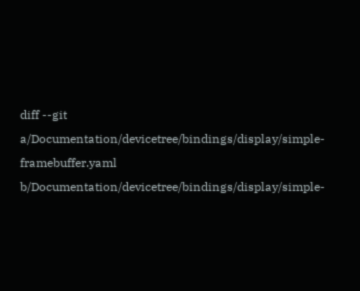diff --git a/Documentation/devicetree/bindings/display/simple-framebuffer.yaml b/Documentation/devicetree/bindings/display/simple-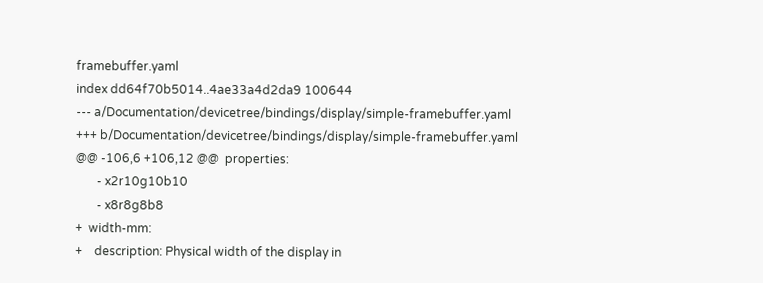framebuffer.yaml
index dd64f70b5014..4ae33a4d2da9 100644
--- a/Documentation/devicetree/bindings/display/simple-framebuffer.yaml
+++ b/Documentation/devicetree/bindings/display/simple-framebuffer.yaml
@@ -106,6 +106,12 @@  properties:
       - x2r10g10b10
       - x8r8g8b8
+  width-mm:
+    description: Physical width of the display in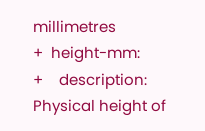millimetres
+  height-mm:
+    description: Physical height of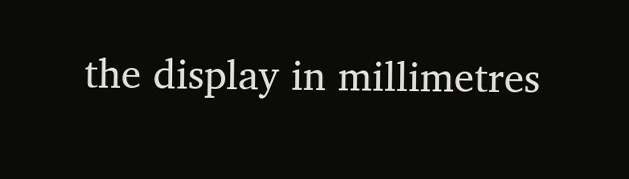the display in millimetres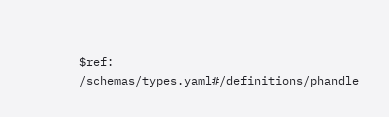$ref: /schemas/types.yaml#/definitions/phandle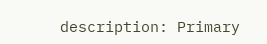description: Primary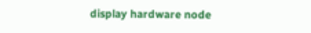display hardware node